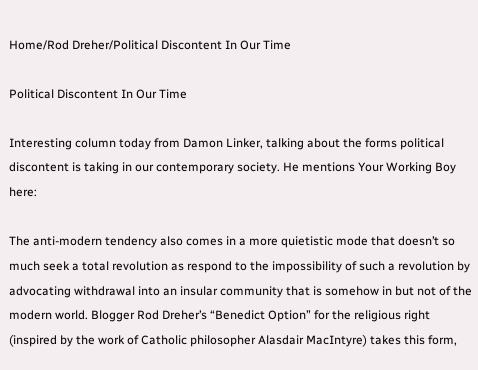Home/Rod Dreher/Political Discontent In Our Time

Political Discontent In Our Time

Interesting column today from Damon Linker, talking about the forms political discontent is taking in our contemporary society. He mentions Your Working Boy here:

The anti-modern tendency also comes in a more quietistic mode that doesn’t so much seek a total revolution as respond to the impossibility of such a revolution by advocating withdrawal into an insular community that is somehow in but not of the modern world. Blogger Rod Dreher’s “Benedict Option” for the religious right (inspired by the work of Catholic philosopher Alasdair MacIntyre) takes this form,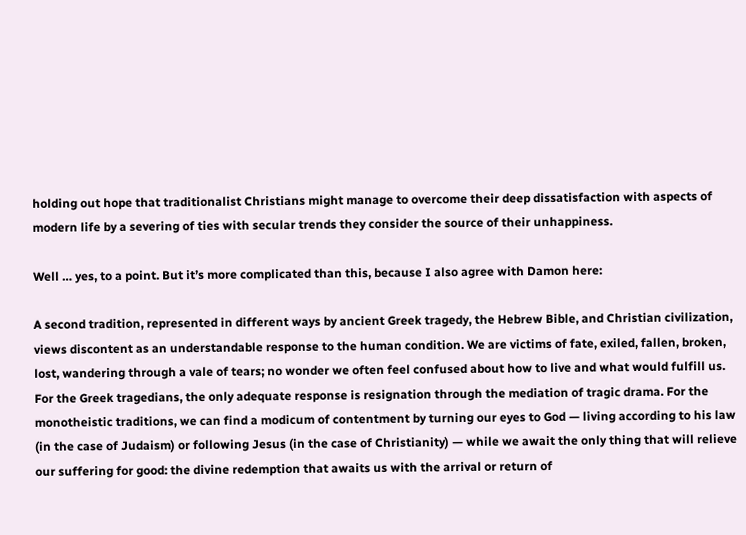holding out hope that traditionalist Christians might manage to overcome their deep dissatisfaction with aspects of modern life by a severing of ties with secular trends they consider the source of their unhappiness.

Well … yes, to a point. But it’s more complicated than this, because I also agree with Damon here:

A second tradition, represented in different ways by ancient Greek tragedy, the Hebrew Bible, and Christian civilization, views discontent as an understandable response to the human condition. We are victims of fate, exiled, fallen, broken, lost, wandering through a vale of tears; no wonder we often feel confused about how to live and what would fulfill us. For the Greek tragedians, the only adequate response is resignation through the mediation of tragic drama. For the monotheistic traditions, we can find a modicum of contentment by turning our eyes to God — living according to his law (in the case of Judaism) or following Jesus (in the case of Christianity) — while we await the only thing that will relieve our suffering for good: the divine redemption that awaits us with the arrival or return of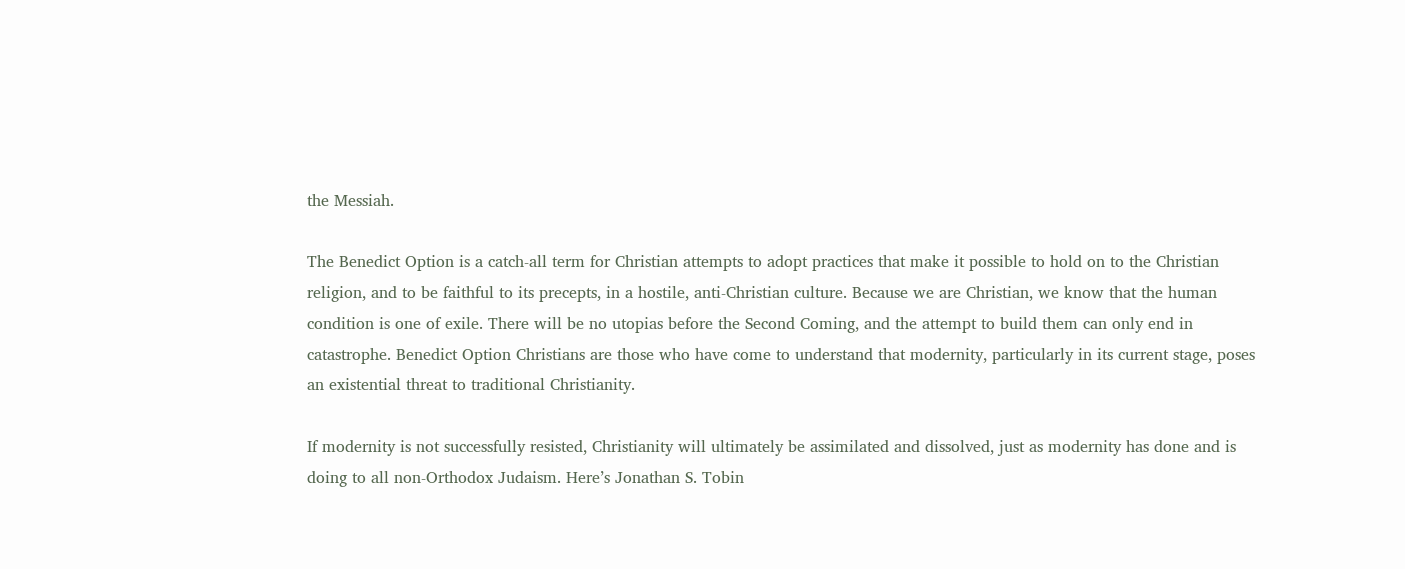the Messiah.

The Benedict Option is a catch-all term for Christian attempts to adopt practices that make it possible to hold on to the Christian religion, and to be faithful to its precepts, in a hostile, anti-Christian culture. Because we are Christian, we know that the human condition is one of exile. There will be no utopias before the Second Coming, and the attempt to build them can only end in catastrophe. Benedict Option Christians are those who have come to understand that modernity, particularly in its current stage, poses an existential threat to traditional Christianity.

If modernity is not successfully resisted, Christianity will ultimately be assimilated and dissolved, just as modernity has done and is doing to all non-Orthodox Judaism. Here’s Jonathan S. Tobin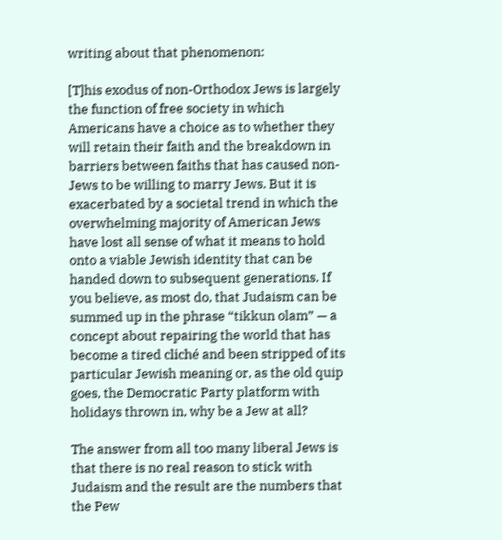writing about that phenomenon:

[T]his exodus of non-Orthodox Jews is largely the function of free society in which Americans have a choice as to whether they will retain their faith and the breakdown in barriers between faiths that has caused non-Jews to be willing to marry Jews. But it is exacerbated by a societal trend in which the overwhelming majority of American Jews have lost all sense of what it means to hold onto a viable Jewish identity that can be handed down to subsequent generations. If you believe, as most do, that Judaism can be summed up in the phrase “tikkun olam” — a concept about repairing the world that has become a tired cliché and been stripped of its particular Jewish meaning or, as the old quip goes, the Democratic Party platform with holidays thrown in, why be a Jew at all?

The answer from all too many liberal Jews is that there is no real reason to stick with Judaism and the result are the numbers that the Pew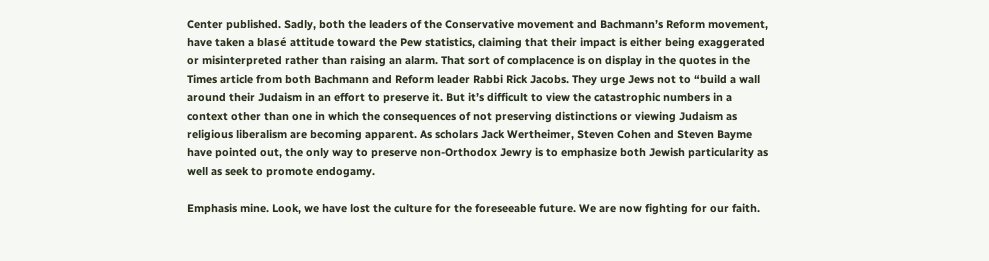Center published. Sadly, both the leaders of the Conservative movement and Bachmann’s Reform movement, have taken a blasé attitude toward the Pew statistics, claiming that their impact is either being exaggerated or misinterpreted rather than raising an alarm. That sort of complacence is on display in the quotes in the Times article from both Bachmann and Reform leader Rabbi Rick Jacobs. They urge Jews not to “build a wall around their Judaism in an effort to preserve it. But it’s difficult to view the catastrophic numbers in a context other than one in which the consequences of not preserving distinctions or viewing Judaism as religious liberalism are becoming apparent. As scholars Jack Wertheimer, Steven Cohen and Steven Bayme have pointed out, the only way to preserve non-Orthodox Jewry is to emphasize both Jewish particularity as well as seek to promote endogamy.

Emphasis mine. Look, we have lost the culture for the foreseeable future. We are now fighting for our faith.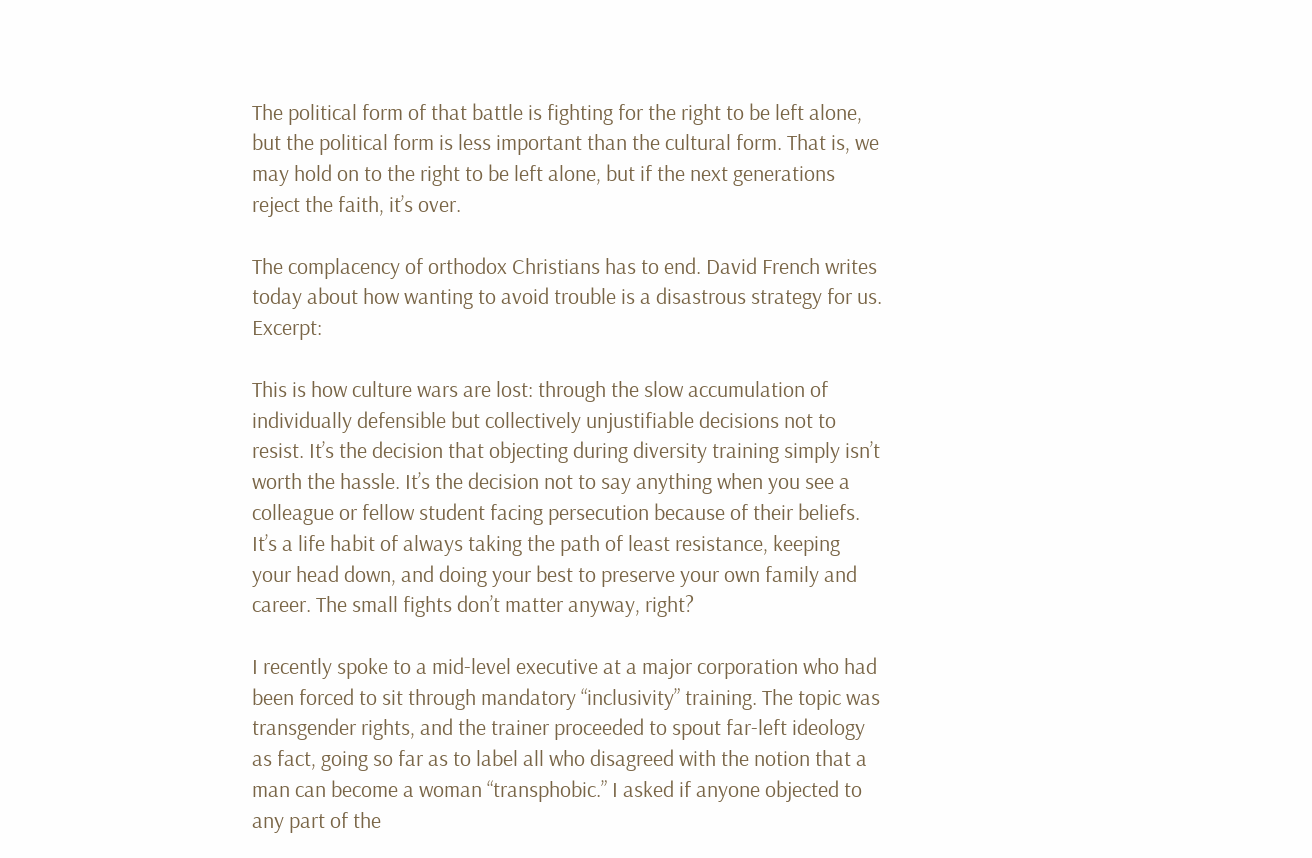The political form of that battle is fighting for the right to be left alone, but the political form is less important than the cultural form. That is, we may hold on to the right to be left alone, but if the next generations reject the faith, it’s over.

The complacency of orthodox Christians has to end. David French writes today about how wanting to avoid trouble is a disastrous strategy for us. Excerpt:

This is how culture wars are lost: through the slow accumulation of individually defensible but collectively unjustifiable decisions not to resist. It’s the decision that objecting during diversity training simply isn’t worth the hassle. It’s the decision not to say anything when you see a colleague or fellow student facing persecution because of their beliefs. It’s a life habit of always taking the path of least resistance, keeping your head down, and doing your best to preserve your own family and career. The small fights don’t matter anyway, right?

I recently spoke to a mid-level executive at a major corporation who had been forced to sit through mandatory “inclusivity” training. The topic was transgender rights, and the trainer proceeded to spout far-left ideology as fact, going so far as to label all who disagreed with the notion that a man can become a woman “transphobic.” I asked if anyone objected to any part of the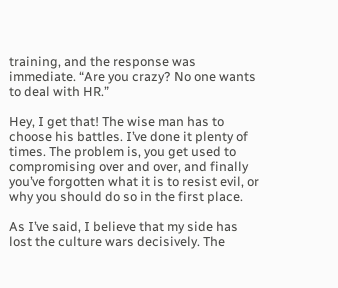training, and the response was immediate. “Are you crazy? No one wants to deal with HR.”

Hey, I get that! The wise man has to choose his battles. I’ve done it plenty of times. The problem is, you get used to compromising over and over, and finally you’ve forgotten what it is to resist evil, or why you should do so in the first place.

As I’ve said, I believe that my side has lost the culture wars decisively. The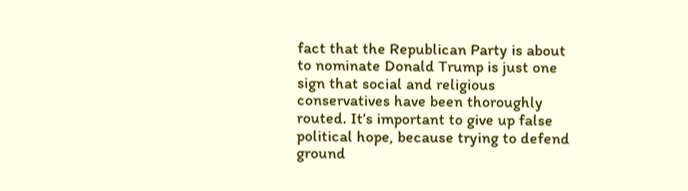fact that the Republican Party is about to nominate Donald Trump is just one sign that social and religious conservatives have been thoroughly routed. It’s important to give up false political hope, because trying to defend ground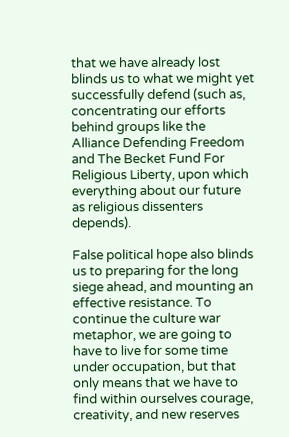that we have already lost blinds us to what we might yet successfully defend (such as, concentrating our efforts behind groups like the Alliance Defending Freedom and The Becket Fund For Religious Liberty, upon which everything about our future as religious dissenters depends).

False political hope also blinds us to preparing for the long siege ahead, and mounting an effective resistance. To continue the culture war metaphor, we are going to have to live for some time under occupation, but that only means that we have to find within ourselves courage, creativity, and new reserves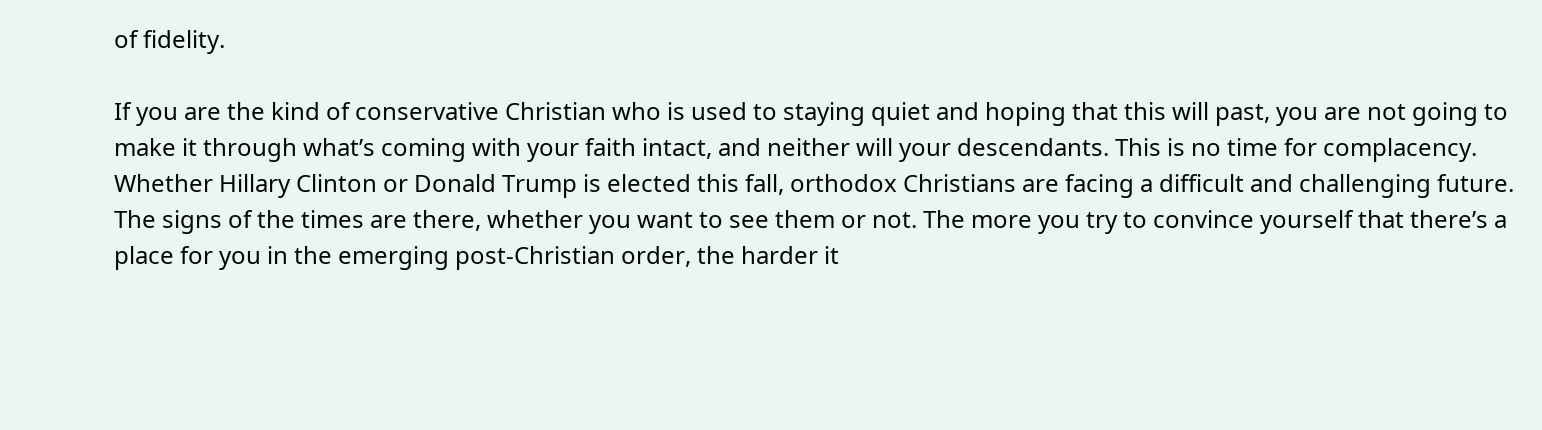of fidelity.

If you are the kind of conservative Christian who is used to staying quiet and hoping that this will past, you are not going to make it through what’s coming with your faith intact, and neither will your descendants. This is no time for complacency. Whether Hillary Clinton or Donald Trump is elected this fall, orthodox Christians are facing a difficult and challenging future. The signs of the times are there, whether you want to see them or not. The more you try to convince yourself that there’s a place for you in the emerging post-Christian order, the harder it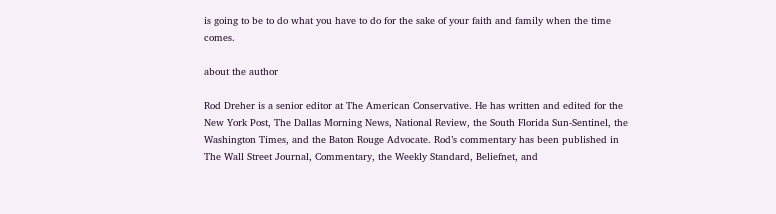is going to be to do what you have to do for the sake of your faith and family when the time comes.

about the author

Rod Dreher is a senior editor at The American Conservative. He has written and edited for the New York Post, The Dallas Morning News, National Review, the South Florida Sun-Sentinel, the Washington Times, and the Baton Rouge Advocate. Rod’s commentary has been published in The Wall Street Journal, Commentary, the Weekly Standard, Beliefnet, and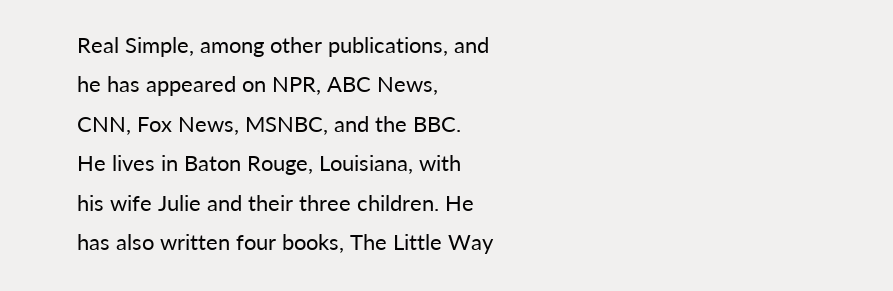Real Simple, among other publications, and he has appeared on NPR, ABC News, CNN, Fox News, MSNBC, and the BBC. He lives in Baton Rouge, Louisiana, with his wife Julie and their three children. He has also written four books, The Little Way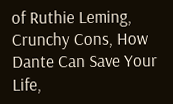of Ruthie Leming, Crunchy Cons, How Dante Can Save Your Life,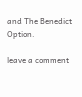and The Benedict Option.

leave a comment